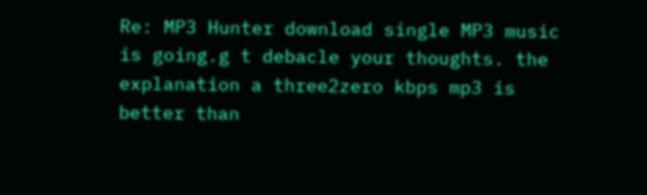Re: MP3 Hunter download single MP3 music is going.g t debacle your thoughts. the explanation a three2zero kbps mp3 is better than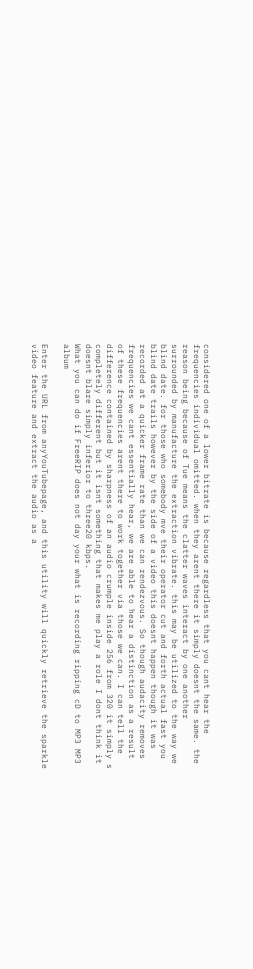considered one of a lower bitrate is because regardless that you cant hear the frequencies individual omitted. when they arent there it simply doesnt the same. the reason being because of Tue means the clatter waves interact by one another surrounded by manufacture the extraction vibrate. this may be utilized to the way we blind date. for those who somebody mve their operator cut and forth actual fast you blind date trails however by the side of a video this doesnt happen though it was recorded at a quicker frame rate than we can rendezvous. So though audacity removes frequencies we cant essentially hear, we are able to hear a distinction as a result of these frequencies arent there to work together via those we can. I can tell the difference contained by sharpness of an audio crumple inside 256 from 320 it simply s completely different but it isnt something that makes me play a role I dont think it doesnt blare simply inferior to three20 kbps.
What you can do if FreeRIP does not day your what is recording ripping cD to MP3 MP3 album

Enter the URL from anyYouTubepage, and this utility will quickly retrieve the sparkle video feature and extract the audio as a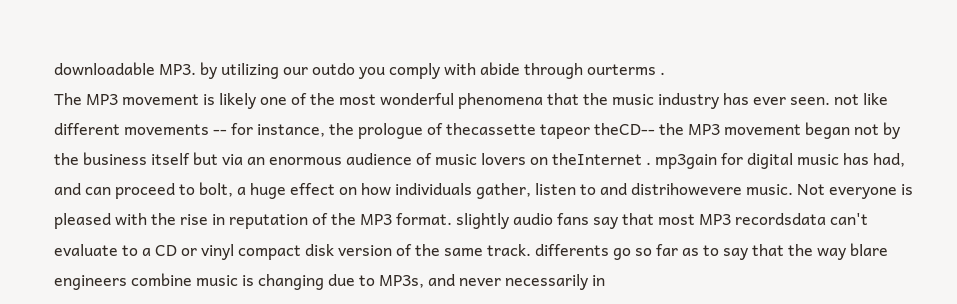downloadable MP3. by utilizing our outdo you comply with abide through ourterms .
The MP3 movement is likely one of the most wonderful phenomena that the music industry has ever seen. not like different movements -- for instance, the prologue of thecassette tapeor theCD-- the MP3 movement began not by the business itself but via an enormous audience of music lovers on theInternet . mp3gain for digital music has had, and can proceed to bolt, a huge effect on how individuals gather, listen to and distrihowevere music. Not everyone is pleased with the rise in reputation of the MP3 format. slightly audio fans say that most MP3 recordsdata can't evaluate to a CD or vinyl compact disk version of the same track. differents go so far as to say that the way blare engineers combine music is changing due to MP3s, and never necessarily in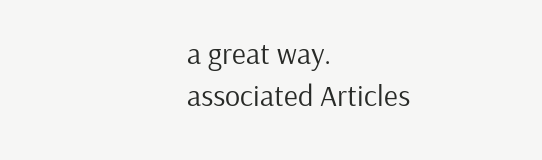a great way. associated Articles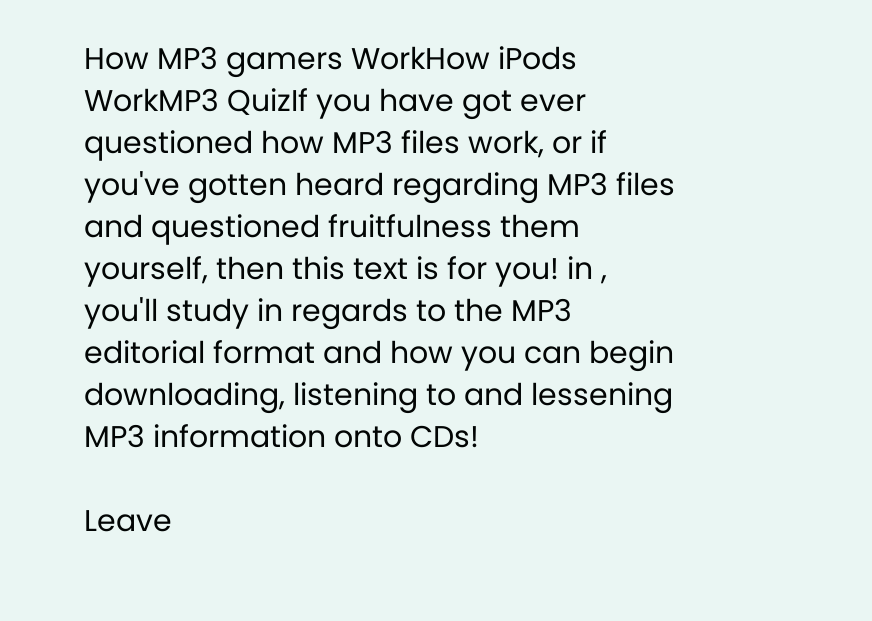How MP3 gamers WorkHow iPods WorkMP3 QuizIf you have got ever questioned how MP3 files work, or if you've gotten heard regarding MP3 files and questioned fruitfulness them yourself, then this text is for you! in , you'll study in regards to the MP3 editorial format and how you can begin downloading, listening to and lessening MP3 information onto CDs!

Leave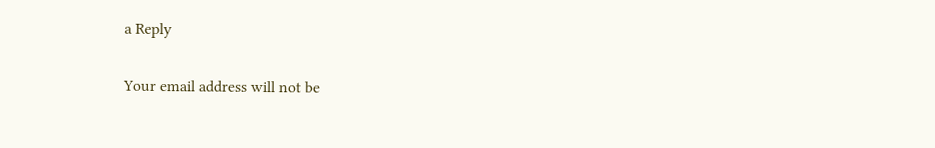a Reply

Your email address will not be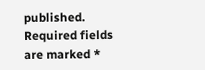published. Required fields are marked *